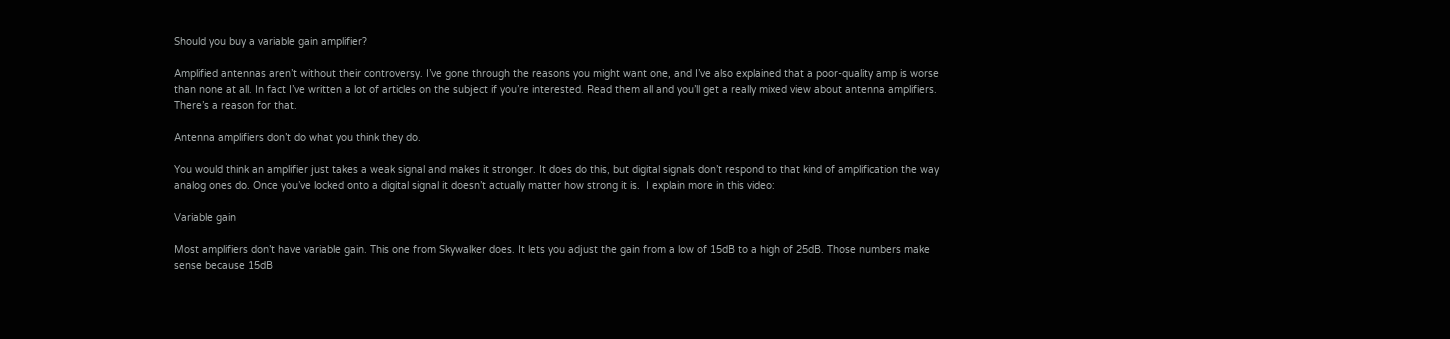Should you buy a variable gain amplifier?

Amplified antennas aren’t without their controversy. I’ve gone through the reasons you might want one, and I’ve also explained that a poor-quality amp is worse than none at all. In fact I’ve written a lot of articles on the subject if you’re interested. Read them all and you’ll get a really mixed view about antenna amplifiers. There’s a reason for that.

Antenna amplifiers don’t do what you think they do.

You would think an amplifier just takes a weak signal and makes it stronger. It does do this, but digital signals don’t respond to that kind of amplification the way analog ones do. Once you’ve locked onto a digital signal it doesn’t actually matter how strong it is.  I explain more in this video:

Variable gain

Most amplifiers don’t have variable gain. This one from Skywalker does. It lets you adjust the gain from a low of 15dB to a high of 25dB. Those numbers make sense because 15dB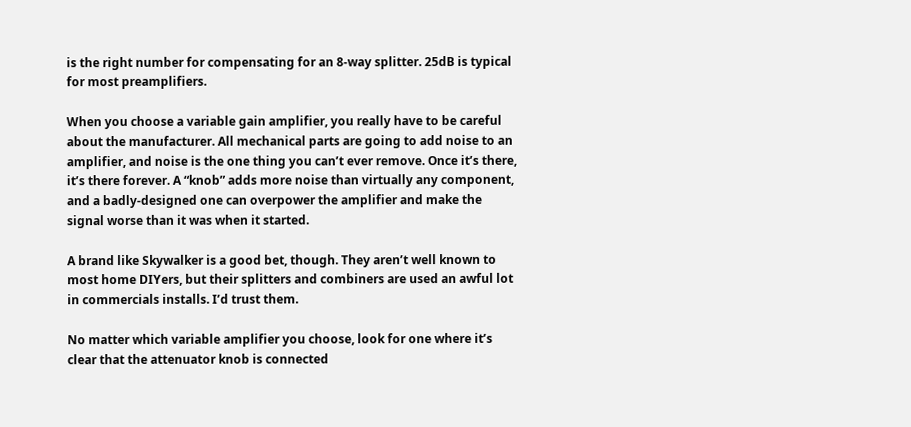is the right number for compensating for an 8-way splitter. 25dB is typical for most preamplifiers.

When you choose a variable gain amplifier, you really have to be careful about the manufacturer. All mechanical parts are going to add noise to an amplifier, and noise is the one thing you can’t ever remove. Once it’s there, it’s there forever. A “knob” adds more noise than virtually any component, and a badly-designed one can overpower the amplifier and make the signal worse than it was when it started.

A brand like Skywalker is a good bet, though. They aren’t well known to most home DIYers, but their splitters and combiners are used an awful lot in commercials installs. I’d trust them.

No matter which variable amplifier you choose, look for one where it’s clear that the attenuator knob is connected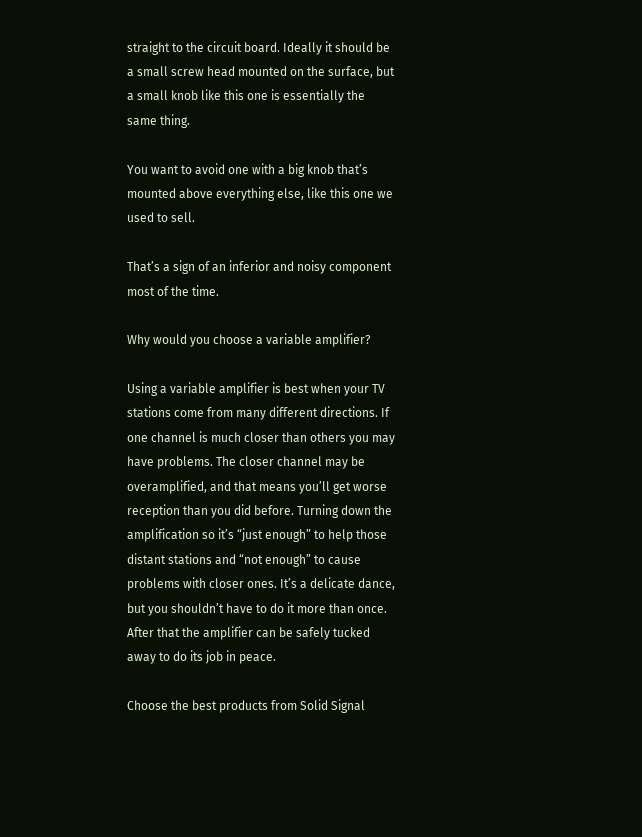straight to the circuit board. Ideally it should be a small screw head mounted on the surface, but a small knob like this one is essentially the same thing.

You want to avoid one with a big knob that’s mounted above everything else, like this one we used to sell.

That’s a sign of an inferior and noisy component most of the time.

Why would you choose a variable amplifier?

Using a variable amplifier is best when your TV stations come from many different directions. If one channel is much closer than others you may have problems. The closer channel may be overamplified, and that means you’ll get worse reception than you did before. Turning down the amplification so it’s “just enough” to help those distant stations and “not enough” to cause problems with closer ones. It’s a delicate dance, but you shouldn’t have to do it more than once. After that the amplifier can be safely tucked away to do its job in peace.

Choose the best products from Solid Signal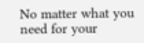No matter what you need for your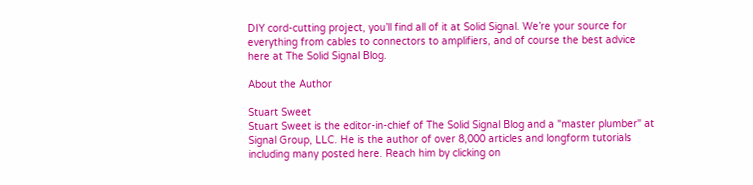DIY cord-cutting project, you’ll find all of it at Solid Signal. We’re your source for everything from cables to connectors to amplifiers, and of course the best advice here at The Solid Signal Blog.

About the Author

Stuart Sweet
Stuart Sweet is the editor-in-chief of The Solid Signal Blog and a "master plumber" at Signal Group, LLC. He is the author of over 8,000 articles and longform tutorials including many posted here. Reach him by clicking on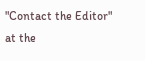"Contact the Editor" at the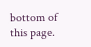bottom of this page.